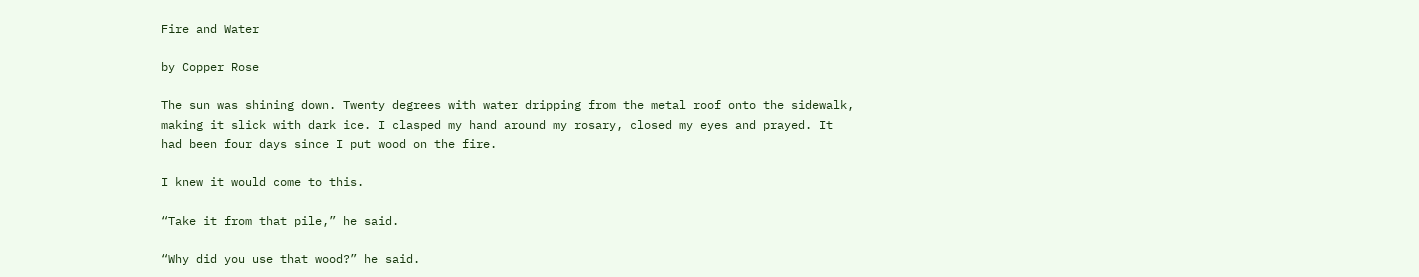Fire and Water

by Copper Rose

The sun was shining down. Twenty degrees with water dripping from the metal roof onto the sidewalk, making it slick with dark ice. I clasped my hand around my rosary, closed my eyes and prayed. It had been four days since I put wood on the fire.

I knew it would come to this.

“Take it from that pile,” he said.

“Why did you use that wood?” he said.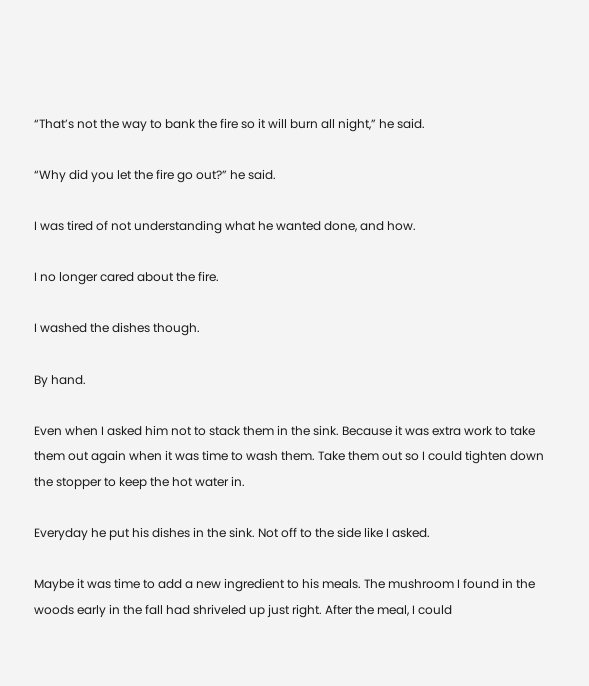“That’s not the way to bank the fire so it will burn all night,” he said.

“Why did you let the fire go out?” he said.

I was tired of not understanding what he wanted done, and how.

I no longer cared about the fire.

I washed the dishes though.

By hand.

Even when I asked him not to stack them in the sink. Because it was extra work to take them out again when it was time to wash them. Take them out so I could tighten down the stopper to keep the hot water in.

Everyday he put his dishes in the sink. Not off to the side like I asked.

Maybe it was time to add a new ingredient to his meals. The mushroom I found in the woods early in the fall had shriveled up just right. After the meal, I could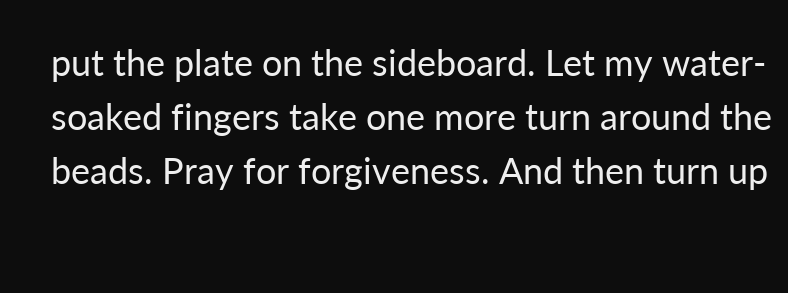put the plate on the sideboard. Let my water-soaked fingers take one more turn around the beads. Pray for forgiveness. And then turn up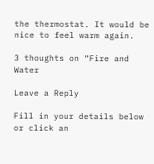the thermostat. It would be nice to feel warm again.

3 thoughts on “Fire and Water

Leave a Reply

Fill in your details below or click an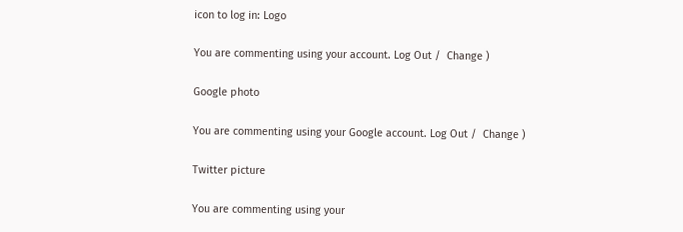icon to log in: Logo

You are commenting using your account. Log Out /  Change )

Google photo

You are commenting using your Google account. Log Out /  Change )

Twitter picture

You are commenting using your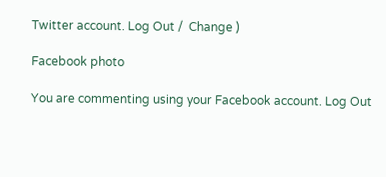Twitter account. Log Out /  Change )

Facebook photo

You are commenting using your Facebook account. Log Out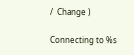/  Change )

Connecting to %s